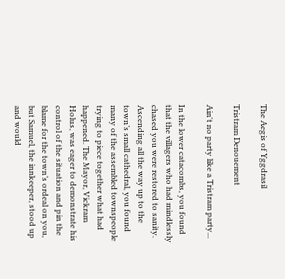The Aegis of Yggdrasil

Tristram Denouement

Ain't no party like a Tristram party...

In the lower catacombs, you found that the villagers who had mindlessly chased you were restored to sanity. Ascending all the way up to the town’s small cathedral, you found many of the assembled townspeople trying to piece together what had happened. The Mayor, Vickram Holus, was eager to demonstrate his control of the situation and pin the blame for the town’s ordeal on you, but Samuel, the innkeeper, stood up and would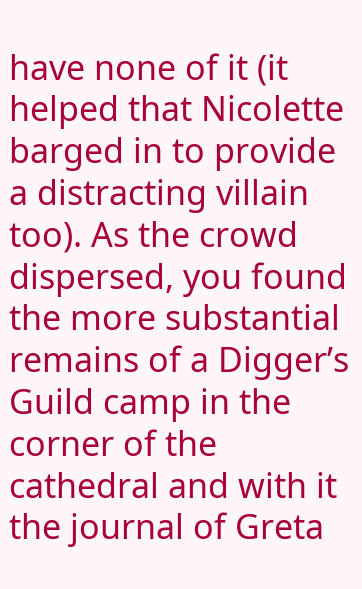have none of it (it helped that Nicolette barged in to provide a distracting villain too). As the crowd dispersed, you found the more substantial remains of a Digger’s Guild camp in the corner of the cathedral and with it the journal of Greta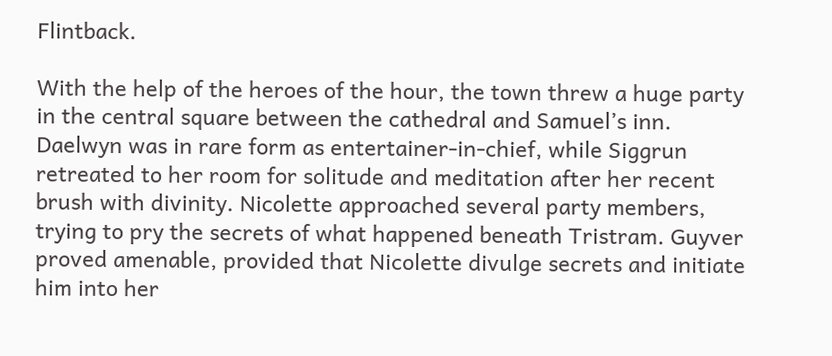Flintback.

With the help of the heroes of the hour, the town threw a huge party in the central square between the cathedral and Samuel’s inn. Daelwyn was in rare form as entertainer-in-chief, while Siggrun retreated to her room for solitude and meditation after her recent brush with divinity. Nicolette approached several party members, trying to pry the secrets of what happened beneath Tristram. Guyver proved amenable, provided that Nicolette divulge secrets and initiate him into her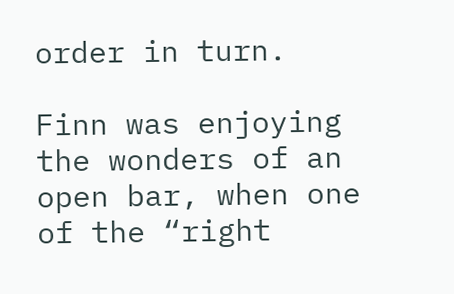order in turn.

Finn was enjoying the wonders of an open bar, when one of the “right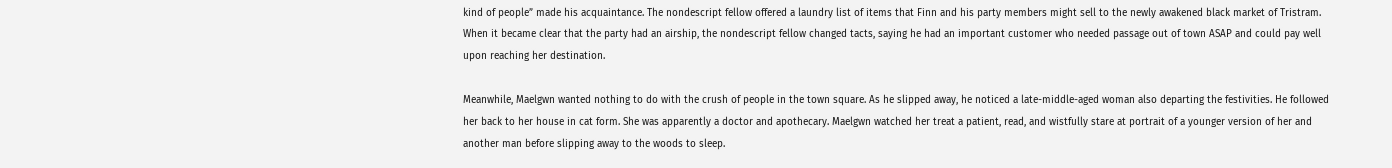kind of people” made his acquaintance. The nondescript fellow offered a laundry list of items that Finn and his party members might sell to the newly awakened black market of Tristram. When it became clear that the party had an airship, the nondescript fellow changed tacts, saying he had an important customer who needed passage out of town ASAP and could pay well upon reaching her destination.

Meanwhile, Maelgwn wanted nothing to do with the crush of people in the town square. As he slipped away, he noticed a late-middle-aged woman also departing the festivities. He followed her back to her house in cat form. She was apparently a doctor and apothecary. Maelgwn watched her treat a patient, read, and wistfully stare at portrait of a younger version of her and another man before slipping away to the woods to sleep.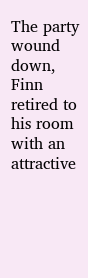The party wound down, Finn retired to his room with an attractive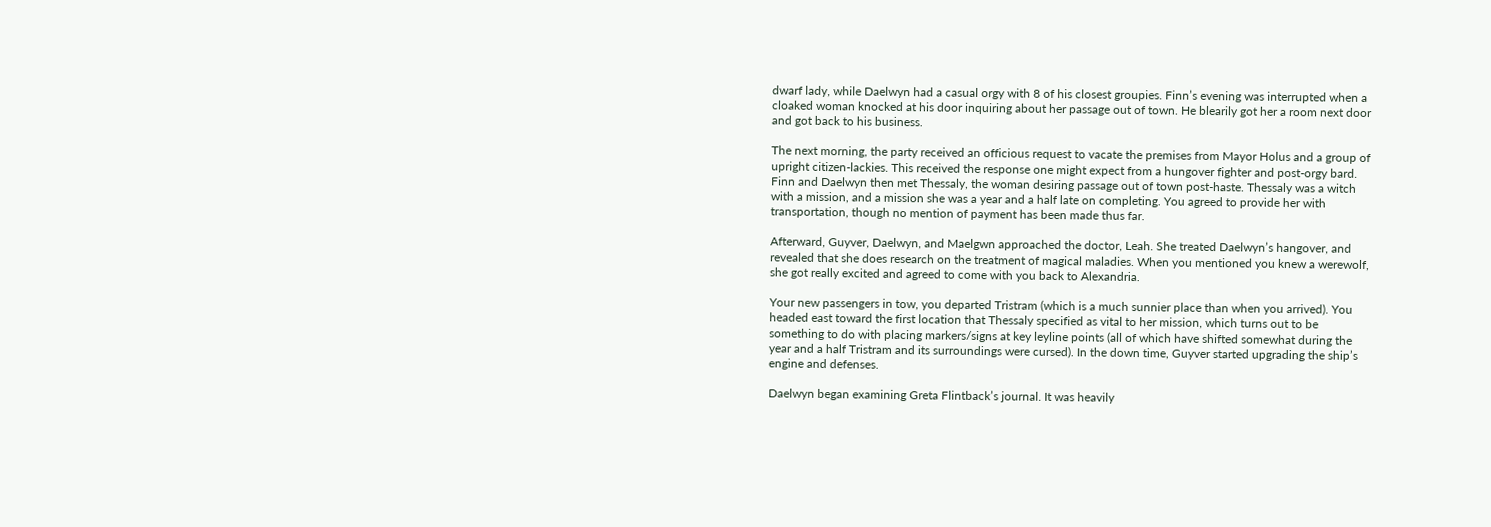dwarf lady, while Daelwyn had a casual orgy with 8 of his closest groupies. Finn’s evening was interrupted when a cloaked woman knocked at his door inquiring about her passage out of town. He blearily got her a room next door and got back to his business.

The next morning, the party received an officious request to vacate the premises from Mayor Holus and a group of upright citizen-lackies. This received the response one might expect from a hungover fighter and post-orgy bard. Finn and Daelwyn then met Thessaly, the woman desiring passage out of town post-haste. Thessaly was a witch with a mission, and a mission she was a year and a half late on completing. You agreed to provide her with transportation, though no mention of payment has been made thus far.

Afterward, Guyver, Daelwyn, and Maelgwn approached the doctor, Leah. She treated Daelwyn’s hangover, and revealed that she does research on the treatment of magical maladies. When you mentioned you knew a werewolf, she got really excited and agreed to come with you back to Alexandria.

Your new passengers in tow, you departed Tristram (which is a much sunnier place than when you arrived). You headed east toward the first location that Thessaly specified as vital to her mission, which turns out to be something to do with placing markers/signs at key leyline points (all of which have shifted somewhat during the year and a half Tristram and its surroundings were cursed). In the down time, Guyver started upgrading the ship’s engine and defenses.

Daelwyn began examining Greta Flintback’s journal. It was heavily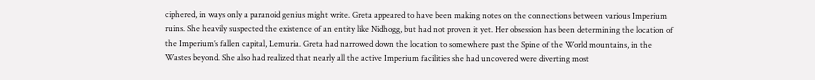ciphered, in ways only a paranoid genius might write. Greta appeared to have been making notes on the connections between various Imperium ruins. She heavily suspected the existence of an entity like Nidhogg, but had not proven it yet. Her obsession has been determining the location of the Imperium’s fallen capital, Lemuria. Greta had narrowed down the location to somewhere past the Spine of the World mountains, in the Wastes beyond. She also had realized that nearly all the active Imperium facilities she had uncovered were diverting most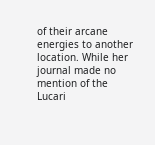of their arcane energies to another location. While her journal made no mention of the Lucari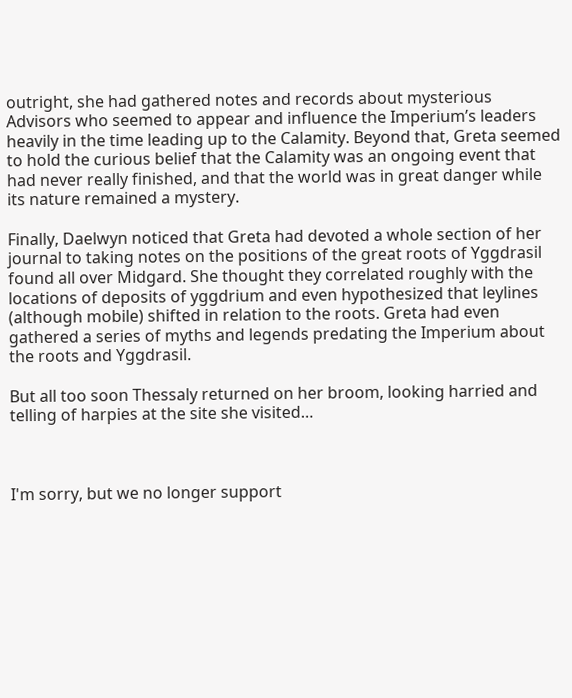outright, she had gathered notes and records about mysterious Advisors who seemed to appear and influence the Imperium’s leaders heavily in the time leading up to the Calamity. Beyond that, Greta seemed to hold the curious belief that the Calamity was an ongoing event that had never really finished, and that the world was in great danger while its nature remained a mystery.

Finally, Daelwyn noticed that Greta had devoted a whole section of her journal to taking notes on the positions of the great roots of Yggdrasil found all over Midgard. She thought they correlated roughly with the locations of deposits of yggdrium and even hypothesized that leylines (although mobile) shifted in relation to the roots. Greta had even gathered a series of myths and legends predating the Imperium about the roots and Yggdrasil.

But all too soon Thessaly returned on her broom, looking harried and telling of harpies at the site she visited…



I'm sorry, but we no longer support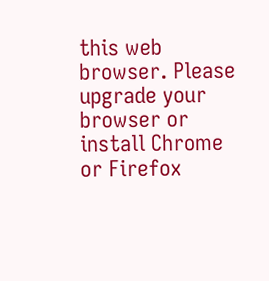this web browser. Please upgrade your browser or install Chrome or Firefox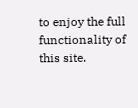to enjoy the full functionality of this site.